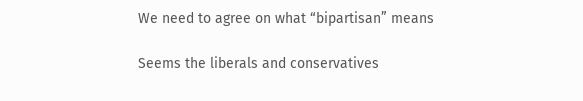We need to agree on what “bipartisan” means

Seems the liberals and conservatives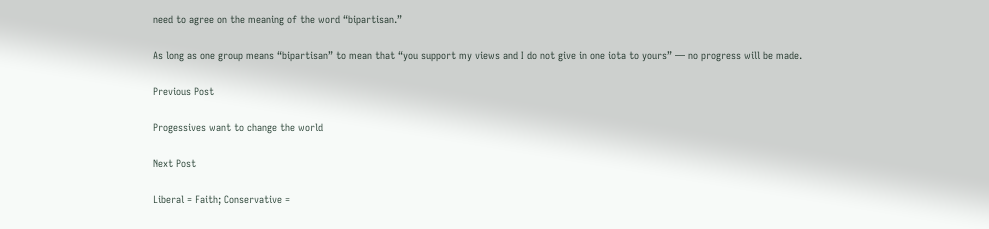need to agree on the meaning of the word “bipartisan.”

As long as one group means “bipartisan” to mean that “you support my views and I do not give in one iota to yours” — no progress will be made.

Previous Post

Progessives want to change the world

Next Post

Liberal = Faith; Conservative =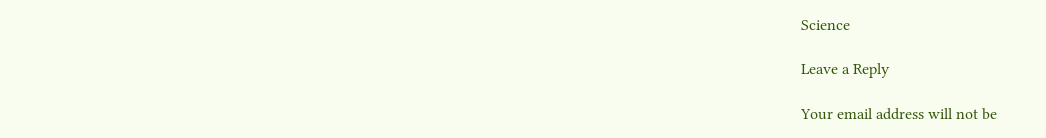Science

Leave a Reply

Your email address will not be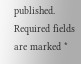published. Required fields are marked *